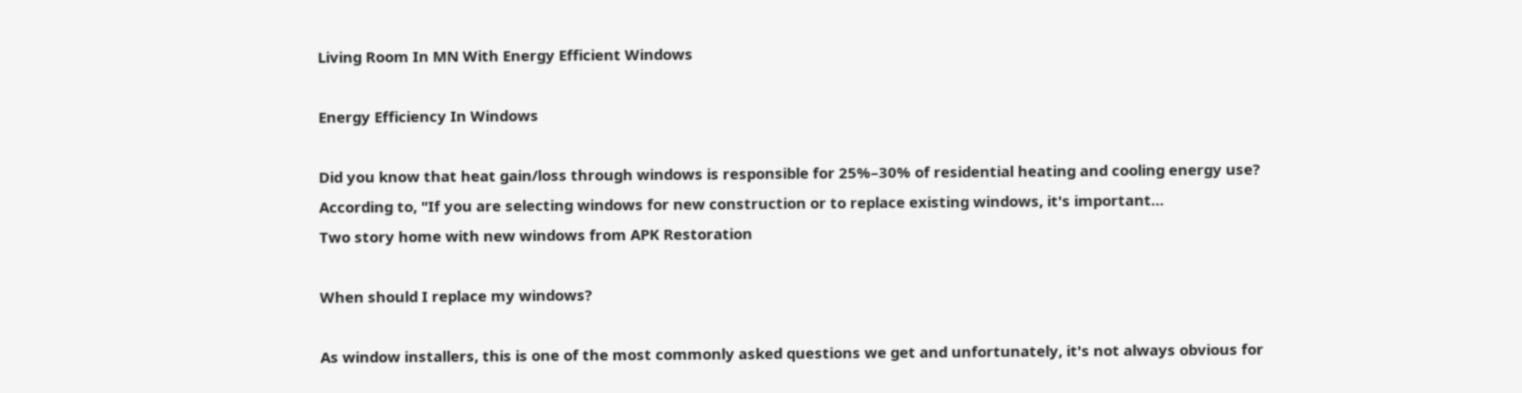Living Room In MN With Energy Efficient Windows

Energy Efficiency In Windows

Did you know that heat gain/loss through windows is responsible for 25%–30% of residential heating and cooling energy use? According to, "If you are selecting windows for new construction or to replace existing windows, it's important…
Two story home with new windows from APK Restoration

When should I replace my windows?

As window installers, this is one of the most commonly asked questions we get and unfortunately, it's not always obvious for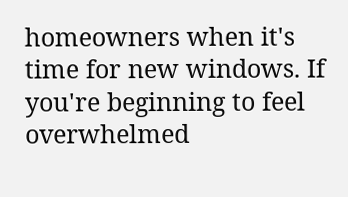homeowners when it's time for new windows. If you're beginning to feel overwhelmed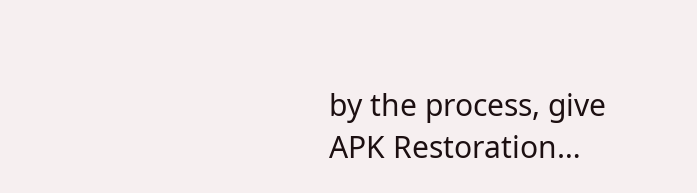by the process, give APK Restoration…